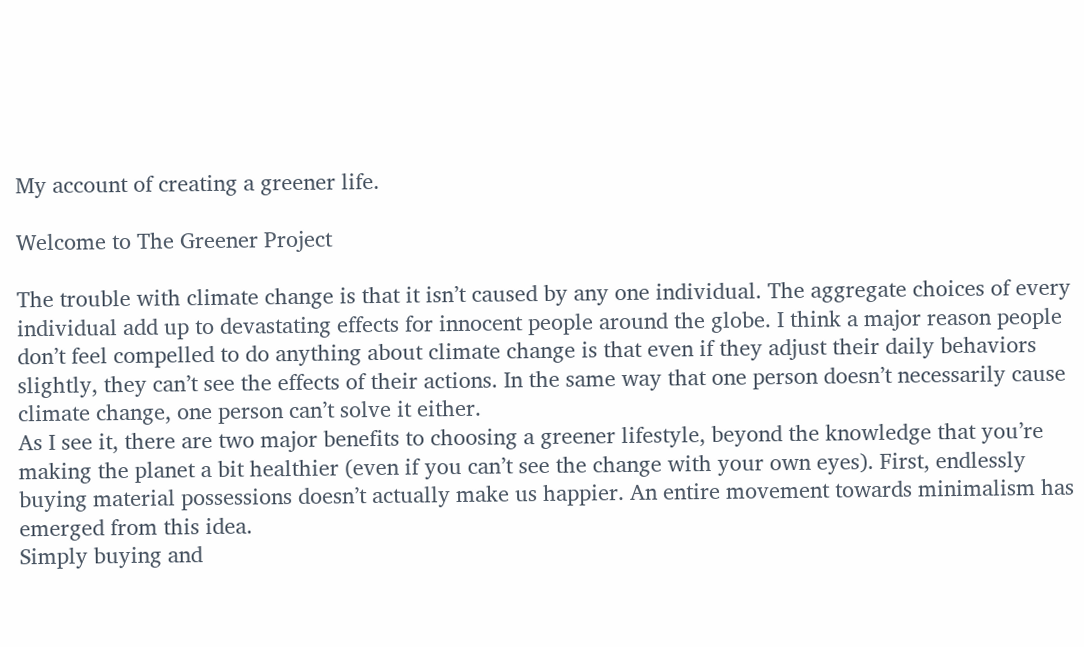My account of creating a greener life.

Welcome to The Greener Project

The trouble with climate change is that it isn’t caused by any one individual. The aggregate choices of every individual add up to devastating effects for innocent people around the globe. I think a major reason people don’t feel compelled to do anything about climate change is that even if they adjust their daily behaviors slightly, they can’t see the effects of their actions. In the same way that one person doesn’t necessarily cause climate change, one person can’t solve it either.
As I see it, there are two major benefits to choosing a greener lifestyle, beyond the knowledge that you’re making the planet a bit healthier (even if you can’t see the change with your own eyes). First, endlessly buying material possessions doesn’t actually make us happier. An entire movement towards minimalism has emerged from this idea.
Simply buying and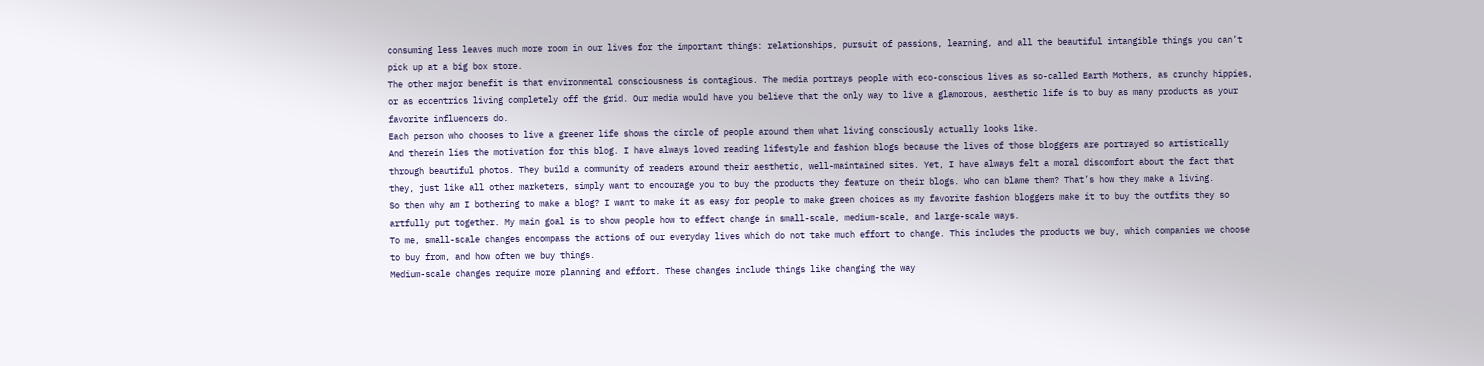consuming less leaves much more room in our lives for the important things: relationships, pursuit of passions, learning, and all the beautiful intangible things you can’t pick up at a big box store.
The other major benefit is that environmental consciousness is contagious. The media portrays people with eco-conscious lives as so-called Earth Mothers, as crunchy hippies, or as eccentrics living completely off the grid. Our media would have you believe that the only way to live a glamorous, aesthetic life is to buy as many products as your favorite influencers do.
Each person who chooses to live a greener life shows the circle of people around them what living consciously actually looks like.
And therein lies the motivation for this blog. I have always loved reading lifestyle and fashion blogs because the lives of those bloggers are portrayed so artistically through beautiful photos. They build a community of readers around their aesthetic, well-maintained sites. Yet, I have always felt a moral discomfort about the fact that they, just like all other marketers, simply want to encourage you to buy the products they feature on their blogs. Who can blame them? That’s how they make a living.
So then why am I bothering to make a blog? I want to make it as easy for people to make green choices as my favorite fashion bloggers make it to buy the outfits they so artfully put together. My main goal is to show people how to effect change in small-scale, medium-scale, and large-scale ways.
To me, small-scale changes encompass the actions of our everyday lives which do not take much effort to change. This includes the products we buy, which companies we choose to buy from, and how often we buy things.
Medium-scale changes require more planning and effort. These changes include things like changing the way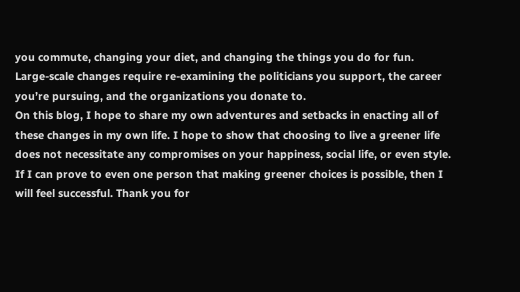you commute, changing your diet, and changing the things you do for fun.
Large-scale changes require re-examining the politicians you support, the career you’re pursuing, and the organizations you donate to.
On this blog, I hope to share my own adventures and setbacks in enacting all of these changes in my own life. I hope to show that choosing to live a greener life does not necessitate any compromises on your happiness, social life, or even style. If I can prove to even one person that making greener choices is possible, then I will feel successful. Thank you for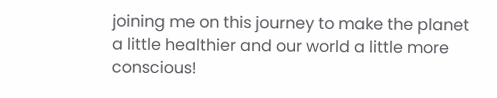joining me on this journey to make the planet a little healthier and our world a little more conscious!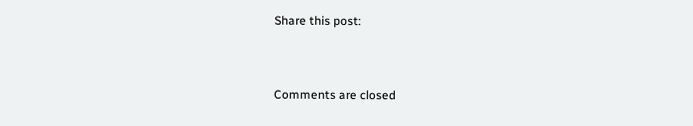Share this post:


Comments are closed